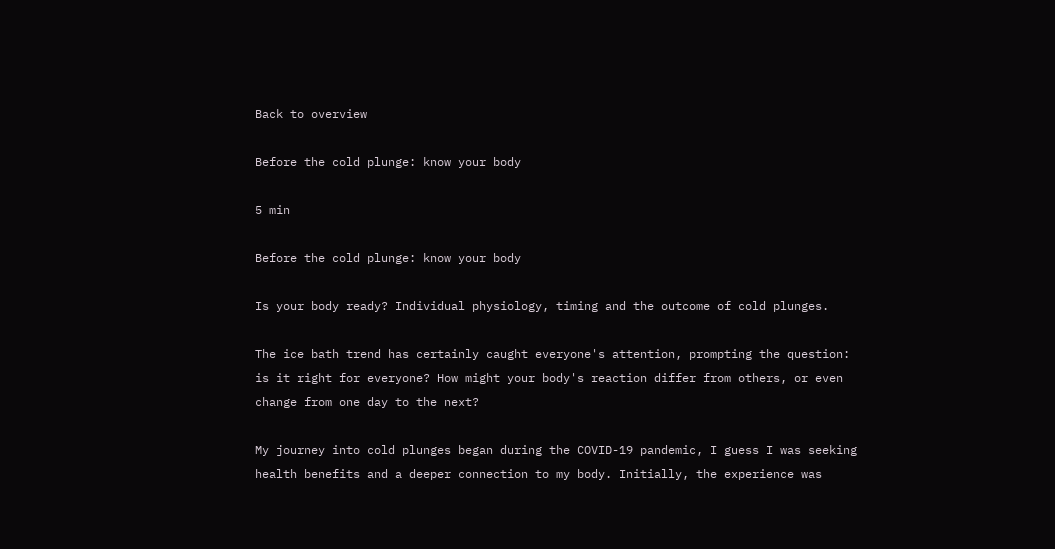Back to overview

Before the cold plunge: know your body

5 min

Before the cold plunge: know your body

Is your body ready? Individual physiology, timing and the outcome of cold plunges.

The ice bath trend has certainly caught everyone's attention, prompting the question: is it right for everyone? How might your body's reaction differ from others, or even change from one day to the next?

My journey into cold plunges began during the COVID-19 pandemic, I guess I was seeking health benefits and a deeper connection to my body. Initially, the experience was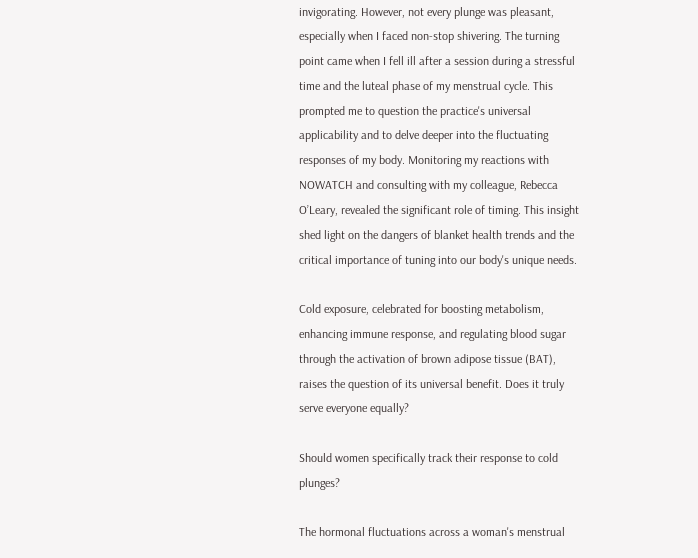invigorating. However, not every plunge was pleasant, especially when I faced non-stop shivering. The turning point came when I fell ill after a session during a stressful time and the luteal phase of my menstrual cycle. This prompted me to question the practice's universal applicability and to delve deeper into the fluctuating responses of my body. Monitoring my reactions with NOWATCH and consulting with my colleague, Rebecca O’Leary, revealed the significant role of timing. This insight shed light on the dangers of blanket health trends and the critical importance of tuning into our body's unique needs.

Cold exposure, celebrated for boosting metabolism, enhancing immune response, and regulating blood sugar through the activation of brown adipose tissue (BAT), raises the question of its universal benefit. Does it truly serve everyone equally?

Should women specifically track their response to cold plunges?

The hormonal fluctuations across a woman's menstrual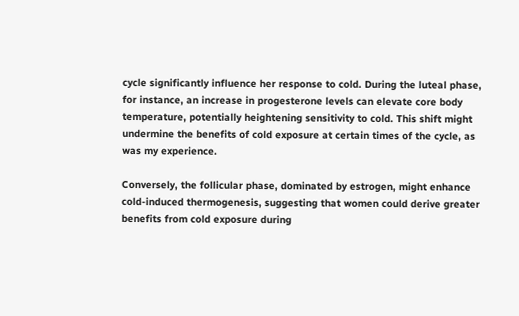cycle significantly influence her response to cold. During the luteal phase, for instance, an increase in progesterone levels can elevate core body temperature, potentially heightening sensitivity to cold. This shift might undermine the benefits of cold exposure at certain times of the cycle, as was my experience.

Conversely, the follicular phase, dominated by estrogen, might enhance cold-induced thermogenesis, suggesting that women could derive greater benefits from cold exposure during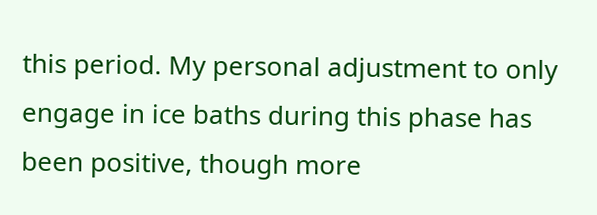this period. My personal adjustment to only engage in ice baths during this phase has been positive, though more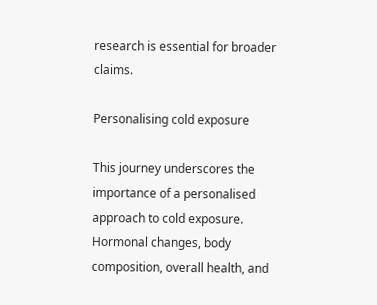research is essential for broader claims.

Personalising cold exposure

This journey underscores the importance of a personalised approach to cold exposure. Hormonal changes, body composition, overall health, and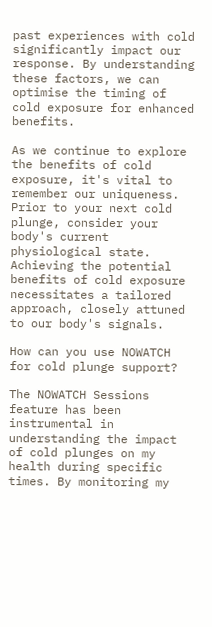past experiences with cold significantly impact our response. By understanding these factors, we can optimise the timing of cold exposure for enhanced benefits.

As we continue to explore the benefits of cold exposure, it's vital to remember our uniqueness. Prior to your next cold plunge, consider your body's current physiological state. Achieving the potential benefits of cold exposure necessitates a tailored approach, closely attuned to our body's signals.

How can you use NOWATCH for cold plunge support?

The NOWATCH Sessions feature has been instrumental in understanding the impact of cold plunges on my health during specific times. By monitoring my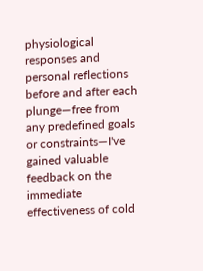physiological responses and personal reflections before and after each plunge—free from any predefined goals or constraints—I've gained valuable feedback on the immediate effectiveness of cold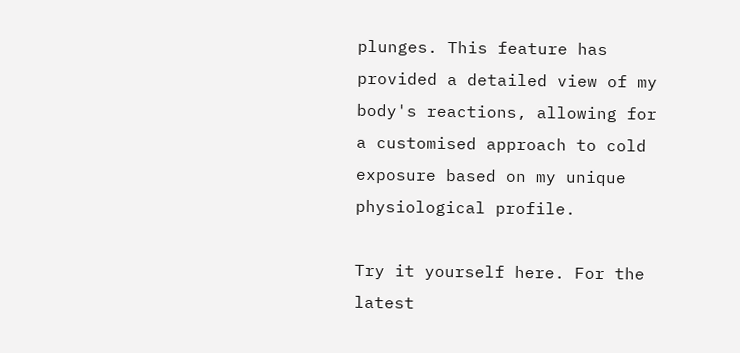plunges. This feature has provided a detailed view of my body's reactions, allowing for a customised approach to cold exposure based on my unique physiological profile.

Try it yourself here. For the latest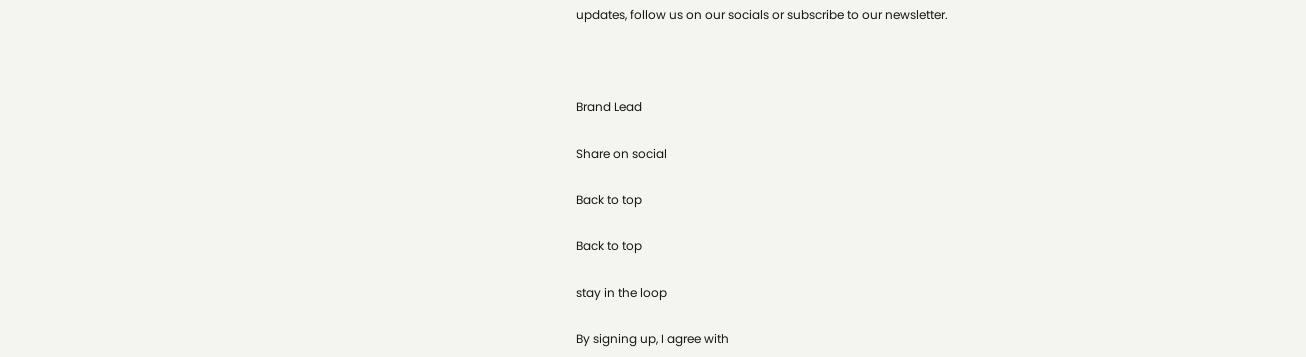updates, follow us on our socials or subscribe to our newsletter.



Brand Lead

Share on social

Back to top

Back to top

stay in the loop

By signing up, I agree with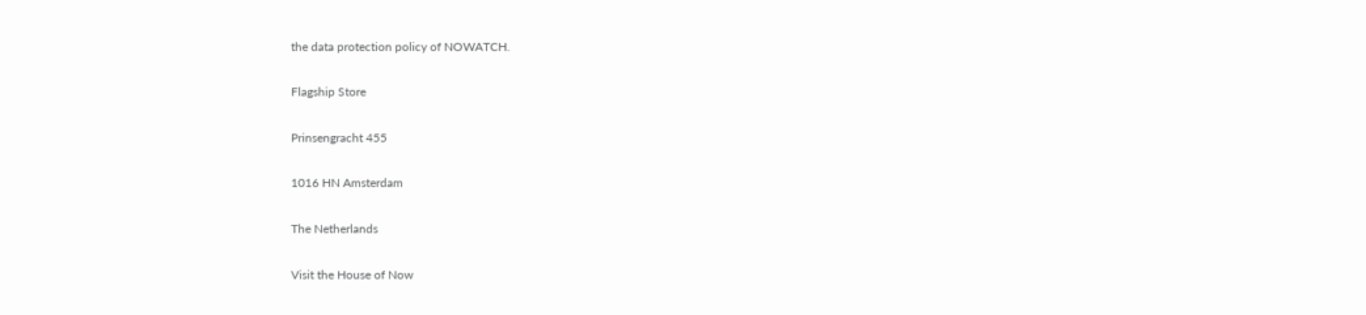the data protection policy of NOWATCH.

Flagship Store

Prinsengracht 455

1016 HN Amsterdam

The Netherlands

Visit the House of Now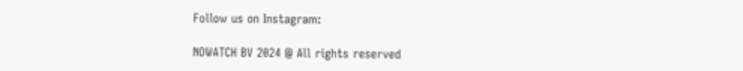Follow us on Instagram:

NOWATCH BV 2024 @ All rights reserved